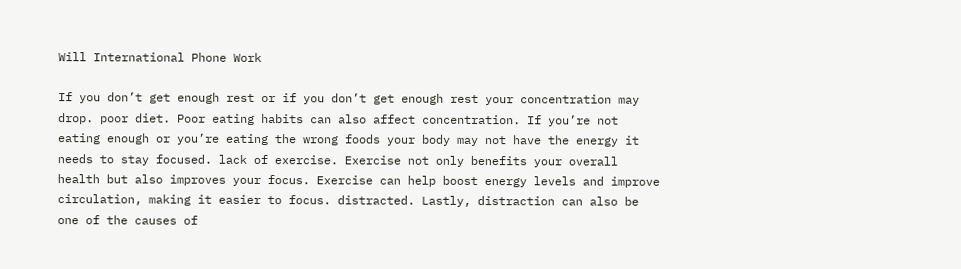Will International Phone Work

If you don’t get enough rest or if you don’t get enough rest your concentration may drop. poor diet. Poor eating habits can also affect concentration. If you’re not eating enough or you’re eating the wrong foods your body may not have the energy it needs to stay focused. lack of exercise. Exercise not only benefits your overall health but also improves your focus. Exercise can help boost energy levels and improve circulation, making it easier to focus. distracted. Lastly, distraction can also be one of the causes of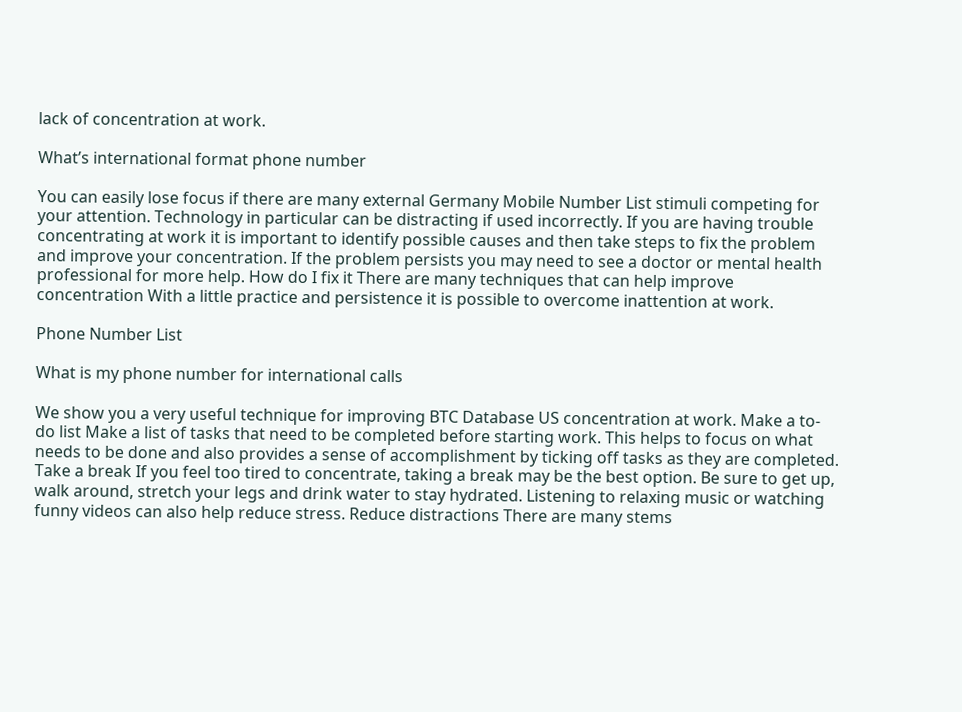lack of concentration at work.

What’s international format phone number

You can easily lose focus if there are many external Germany Mobile Number List stimuli competing for your attention. Technology in particular can be distracting if used incorrectly. If you are having trouble concentrating at work it is important to identify possible causes and then take steps to fix the problem and improve your concentration. If the problem persists you may need to see a doctor or mental health professional for more help. How do I fix it There are many techniques that can help improve concentration With a little practice and persistence it is possible to overcome inattention at work.

Phone Number List

What is my phone number for international calls

We show you a very useful technique for improving BTC Database US concentration at work. Make a to-do list Make a list of tasks that need to be completed before starting work. This helps to focus on what needs to be done and also provides a sense of accomplishment by ticking off tasks as they are completed. Take a break If you feel too tired to concentrate, taking a break may be the best option. Be sure to get up, walk around, stretch your legs and drink water to stay hydrated. Listening to relaxing music or watching funny videos can also help reduce stress. Reduce distractions There are many stems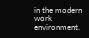in the modern work environment.